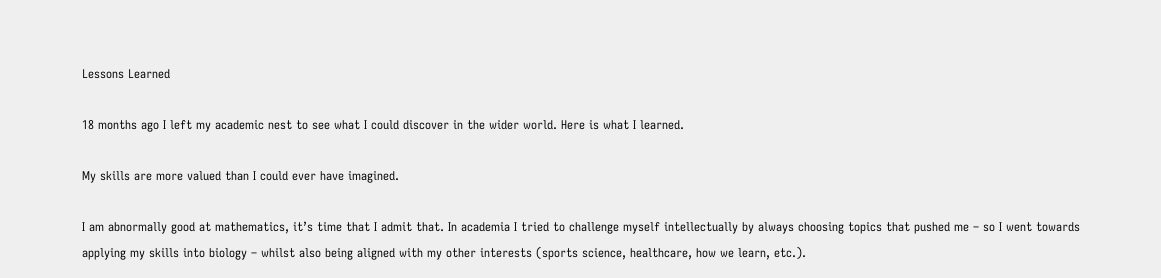Lessons Learned

18 months ago I left my academic nest to see what I could discover in the wider world. Here is what I learned.

My skills are more valued than I could ever have imagined.

I am abnormally good at mathematics, it’s time that I admit that. In academia I tried to challenge myself intellectually by always choosing topics that pushed me – so I went towards applying my skills into biology – whilst also being aligned with my other interests (sports science, healthcare, how we learn, etc.).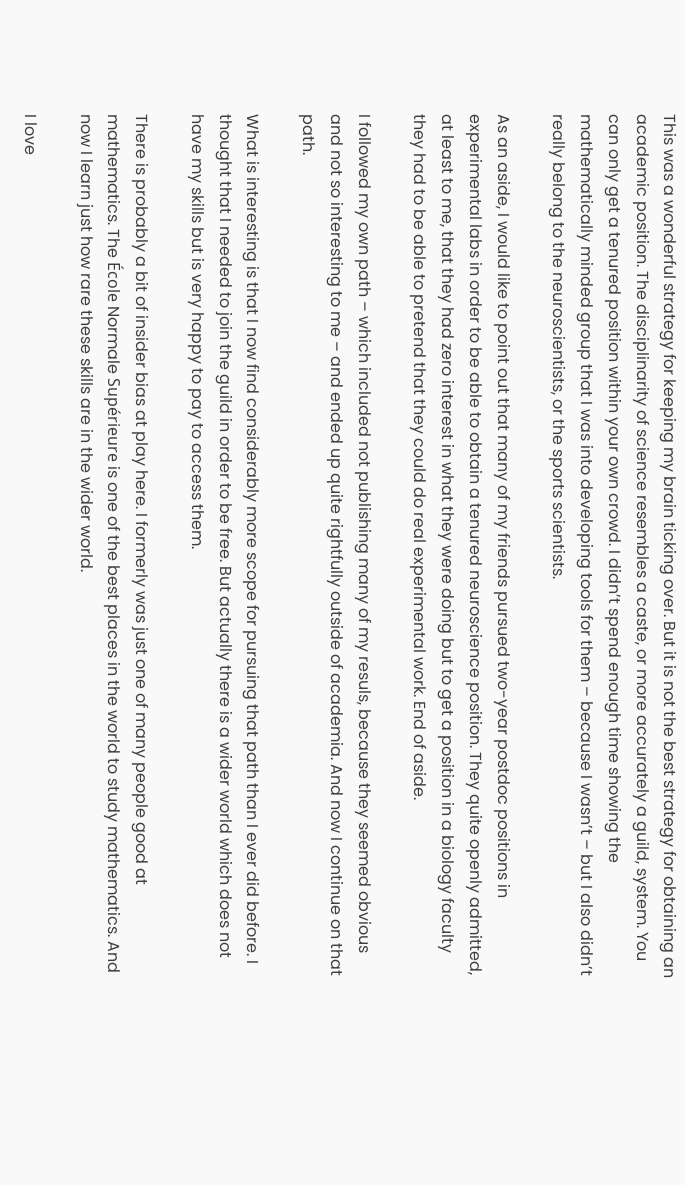This was a wonderful strategy for keeping my brain ticking over. But it is not the best strategy for obtaining an academic position. The disciplinarity of science resembles a caste, or more accurately a guild, system. You can only get a tenured position within your own crowd. I didn’t spend enough time showing the mathematically minded group that I was into developing tools for them – because I wasn’t – but I also didn’t really belong to the neuroscientists, or the sports scientists.

As an aside, I would like to point out that many of my friends pursued two-year postdoc positions in experimental labs in order to be able to obtain a tenured neuroscience position. They quite openly admitted, at least to me, that they had zero interest in what they were doing but to get a position in a biology faculty they had to be able to pretend that they could do real experimental work. End of aside.

I followed my own path – which included not publishing many of my resuls, because they seemed obvious and not so interesting to me – and ended up quite rightfully outside of academia. And now I continue on that path.

What is interesting is that I now find considerably more scope for pursuing that path than I ever did before. I thought that I needed to join the guild in order to be free. But actually there is a wider world which does not have my skills but is very happy to pay to access them.

There is probably a bit of insider bias at play here. I formerly was just one of many people good at mathematics. The École Normale Supérieure is one of the best places in the world to study mathematics. And now I learn just how rare these skills are in the wider world.

I love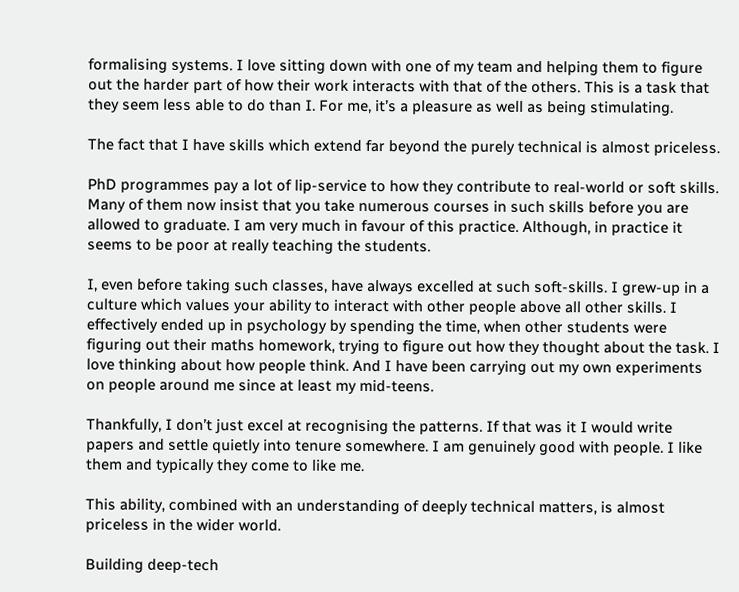formalising systems. I love sitting down with one of my team and helping them to figure out the harder part of how their work interacts with that of the others. This is a task that they seem less able to do than I. For me, it’s a pleasure as well as being stimulating.

The fact that I have skills which extend far beyond the purely technical is almost priceless.

PhD programmes pay a lot of lip-service to how they contribute to real-world or soft skills. Many of them now insist that you take numerous courses in such skills before you are allowed to graduate. I am very much in favour of this practice. Although, in practice it seems to be poor at really teaching the students.

I, even before taking such classes, have always excelled at such soft-skills. I grew-up in a culture which values your ability to interact with other people above all other skills. I effectively ended up in psychology by spending the time, when other students were figuring out their maths homework, trying to figure out how they thought about the task. I love thinking about how people think. And I have been carrying out my own experiments on people around me since at least my mid-teens.

Thankfully, I don’t just excel at recognising the patterns. If that was it I would write papers and settle quietly into tenure somewhere. I am genuinely good with people. I like them and typically they come to like me.

This ability, combined with an understanding of deeply technical matters, is almost priceless in the wider world.

Building deep-tech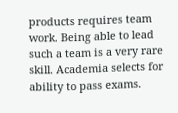products requires team work. Being able to lead such a team is a very rare skill. Academia selects for ability to pass exams.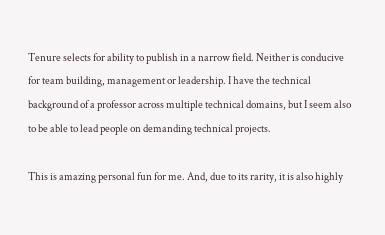Tenure selects for ability to publish in a narrow field. Neither is conducive for team building, management or leadership. I have the technical background of a professor across multiple technical domains, but I seem also to be able to lead people on demanding technical projects.

This is amazing personal fun for me. And, due to its rarity, it is also highly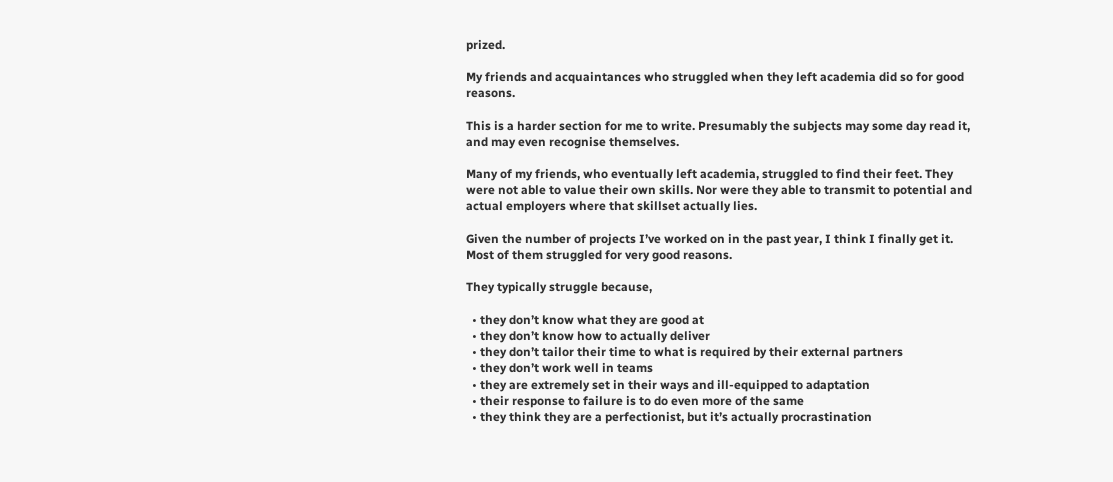prized.

My friends and acquaintances who struggled when they left academia did so for good reasons.

This is a harder section for me to write. Presumably the subjects may some day read it, and may even recognise themselves.

Many of my friends, who eventually left academia, struggled to find their feet. They were not able to value their own skills. Nor were they able to transmit to potential and actual employers where that skillset actually lies.

Given the number of projects I’ve worked on in the past year, I think I finally get it. Most of them struggled for very good reasons.

They typically struggle because,

  • they don’t know what they are good at
  • they don’t know how to actually deliver
  • they don’t tailor their time to what is required by their external partners
  • they don’t work well in teams
  • they are extremely set in their ways and ill-equipped to adaptation
  • their response to failure is to do even more of the same
  • they think they are a perfectionist, but it’s actually procrastination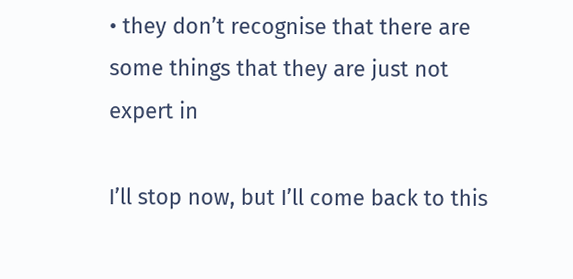• they don’t recognise that there are some things that they are just not expert in

I’ll stop now, but I’ll come back to this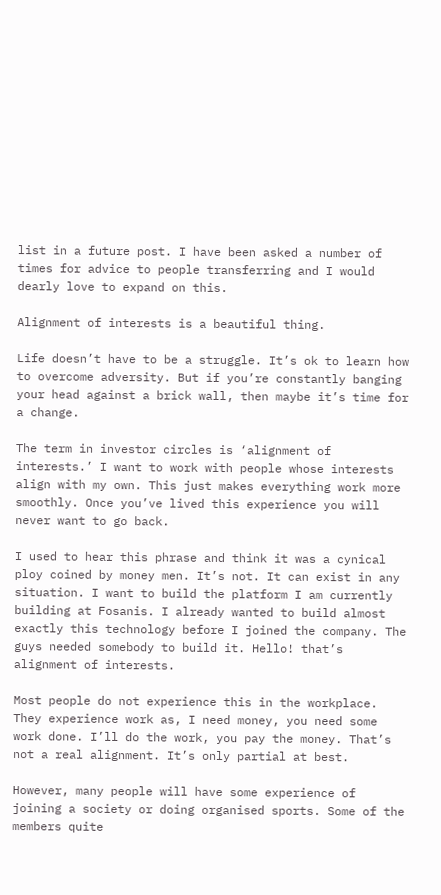list in a future post. I have been asked a number of times for advice to people transferring and I would dearly love to expand on this.

Alignment of interests is a beautiful thing.

Life doesn’t have to be a struggle. It’s ok to learn how to overcome adversity. But if you’re constantly banging your head against a brick wall, then maybe it’s time for a change.

The term in investor circles is ‘alignment of interests.’ I want to work with people whose interests align with my own. This just makes everything work more smoothly. Once you’ve lived this experience you will never want to go back.

I used to hear this phrase and think it was a cynical ploy coined by money men. It’s not. It can exist in any situation. I want to build the platform I am currently building at Fosanis. I already wanted to build almost exactly this technology before I joined the company. The guys needed somebody to build it. Hello! that’s alignment of interests.

Most people do not experience this in the workplace. They experience work as, I need money, you need some work done. I’ll do the work, you pay the money. That’s not a real alignment. It’s only partial at best.

However, many people will have some experience of joining a society or doing organised sports. Some of the members quite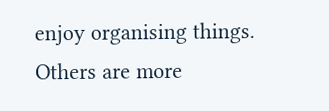enjoy organising things. Others are more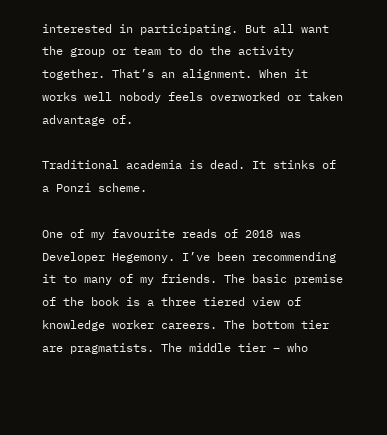interested in participating. But all want the group or team to do the activity together. That’s an alignment. When it works well nobody feels overworked or taken advantage of.

Traditional academia is dead. It stinks of a Ponzi scheme.

One of my favourite reads of 2018 was Developer Hegemony. I’ve been recommending it to many of my friends. The basic premise of the book is a three tiered view of knowledge worker careers. The bottom tier are pragmatists. The middle tier – who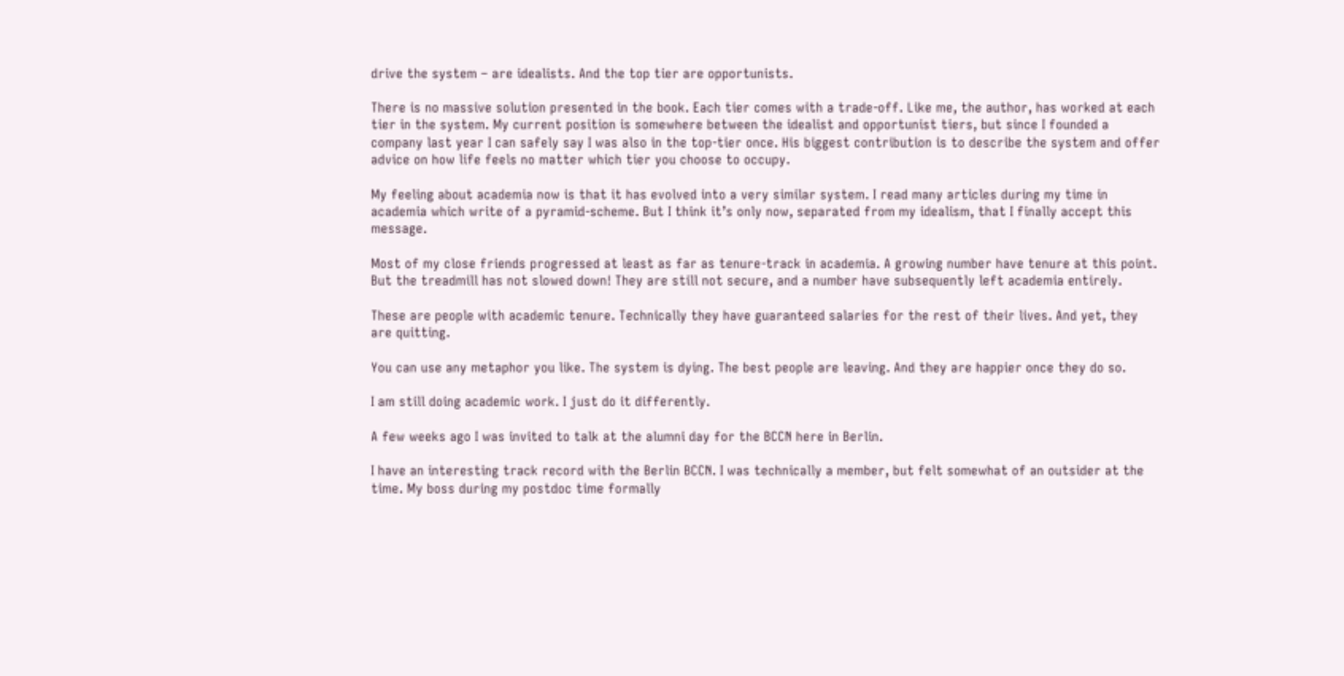drive the system – are idealists. And the top tier are opportunists.

There is no massive solution presented in the book. Each tier comes with a trade-off. Like me, the author, has worked at each tier in the system. My current position is somewhere between the idealist and opportunist tiers, but since I founded a company last year I can safely say I was also in the top-tier once. His biggest contribution is to describe the system and offer advice on how life feels no matter which tier you choose to occupy.

My feeling about academia now is that it has evolved into a very similar system. I read many articles during my time in academia which write of a pyramid-scheme. But I think it’s only now, separated from my idealism, that I finally accept this message.

Most of my close friends progressed at least as far as tenure-track in academia. A growing number have tenure at this point. But the treadmill has not slowed down! They are still not secure, and a number have subsequently left academia entirely.

These are people with academic tenure. Technically they have guaranteed salaries for the rest of their lives. And yet, they are quitting.

You can use any metaphor you like. The system is dying. The best people are leaving. And they are happier once they do so.

I am still doing academic work. I just do it differently.

A few weeks ago I was invited to talk at the alumni day for the BCCN here in Berlin.

I have an interesting track record with the Berlin BCCN. I was technically a member, but felt somewhat of an outsider at the time. My boss during my postdoc time formally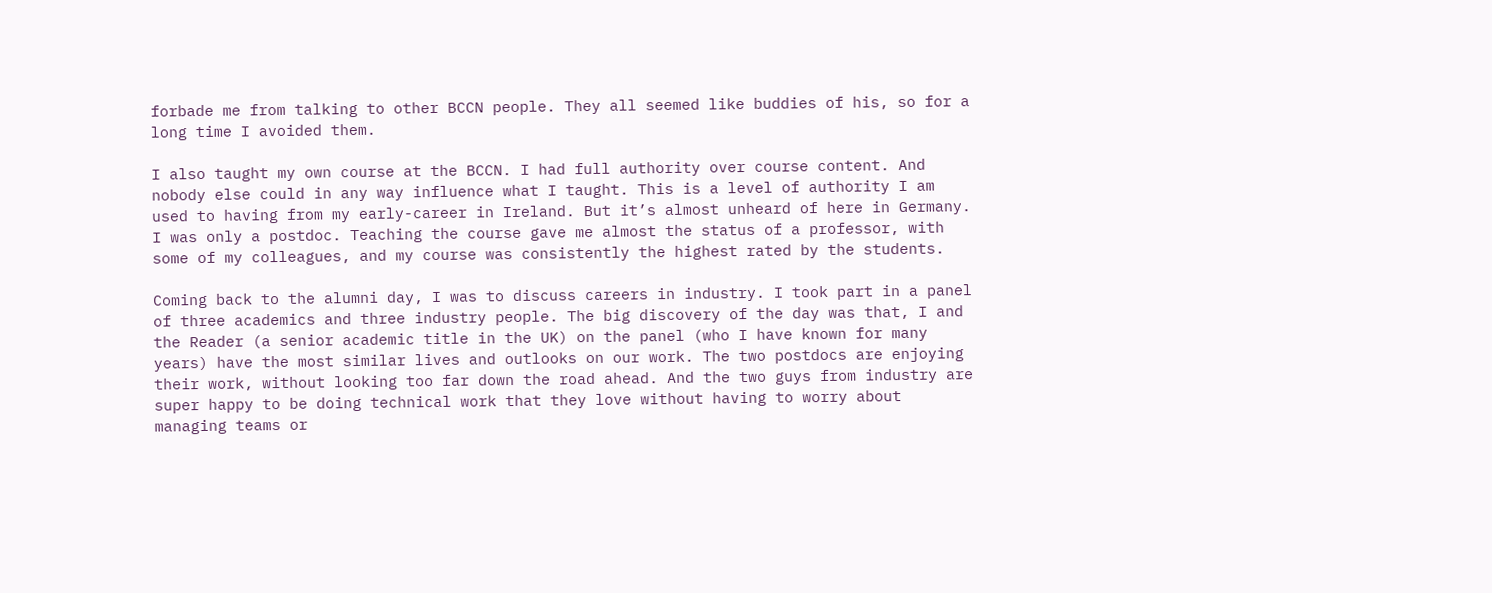forbade me from talking to other BCCN people. They all seemed like buddies of his, so for a long time I avoided them.

I also taught my own course at the BCCN. I had full authority over course content. And nobody else could in any way influence what I taught. This is a level of authority I am used to having from my early-career in Ireland. But it’s almost unheard of here in Germany. I was only a postdoc. Teaching the course gave me almost the status of a professor, with some of my colleagues, and my course was consistently the highest rated by the students.

Coming back to the alumni day, I was to discuss careers in industry. I took part in a panel of three academics and three industry people. The big discovery of the day was that, I and the Reader (a senior academic title in the UK) on the panel (who I have known for many years) have the most similar lives and outlooks on our work. The two postdocs are enjoying their work, without looking too far down the road ahead. And the two guys from industry are super happy to be doing technical work that they love without having to worry about managing teams or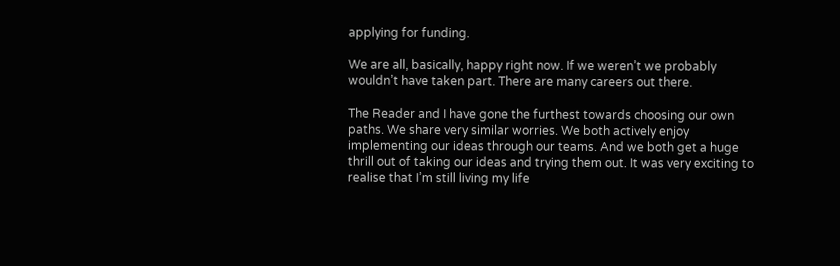applying for funding.

We are all, basically, happy right now. If we weren’t we probably wouldn’t have taken part. There are many careers out there.

The Reader and I have gone the furthest towards choosing our own paths. We share very similar worries. We both actively enjoy implementing our ideas through our teams. And we both get a huge thrill out of taking our ideas and trying them out. It was very exciting to realise that I’m still living my life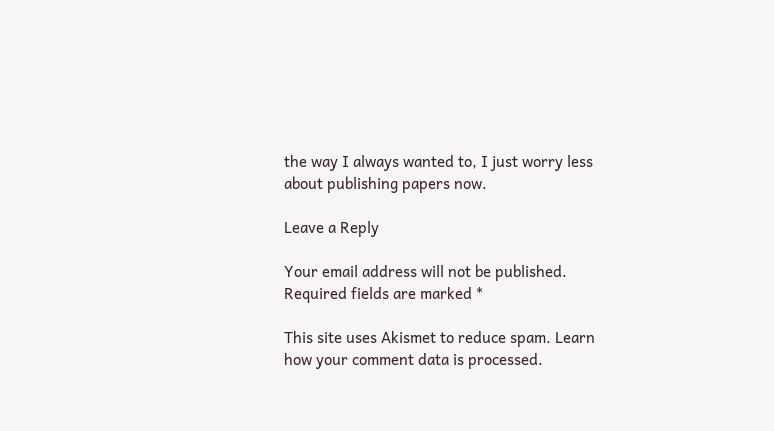the way I always wanted to, I just worry less about publishing papers now.

Leave a Reply

Your email address will not be published. Required fields are marked *

This site uses Akismet to reduce spam. Learn how your comment data is processed.